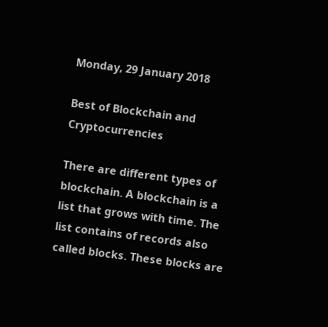Monday, 29 January 2018

Best of Blockchain and Cryptocurrencies

There are different types of blockchain. A blockchain is a list that grows with time. The list contains of records also called blocks. These blocks are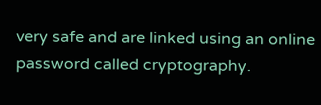very safe and are linked using an online password called cryptography.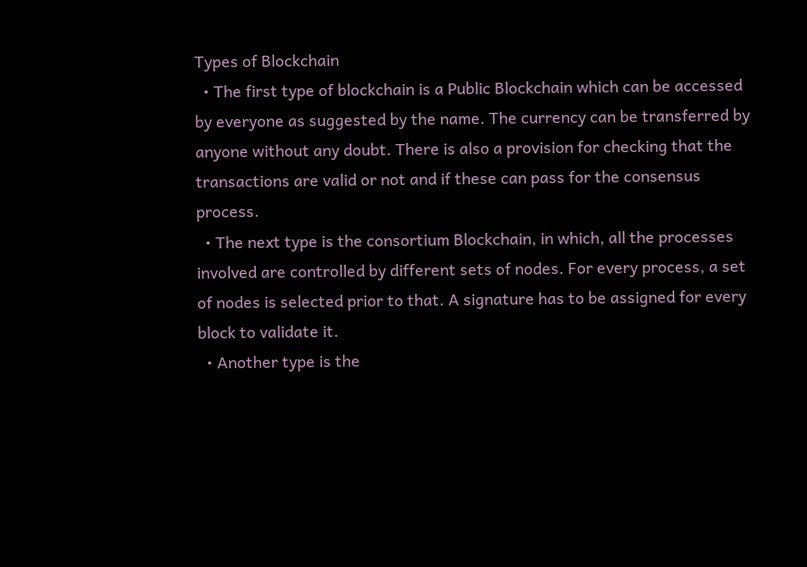Types of Blockchain
  • The first type of blockchain is a Public Blockchain which can be accessed by everyone as suggested by the name. The currency can be transferred by anyone without any doubt. There is also a provision for checking that the transactions are valid or not and if these can pass for the consensus process.
  • The next type is the consortium Blockchain, in which, all the processes involved are controlled by different sets of nodes. For every process, a set of nodes is selected prior to that. A signature has to be assigned for every block to validate it.
  • Another type is the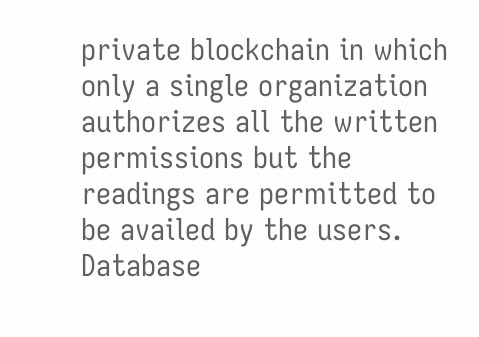private blockchain in which only a single organization authorizes all the written permissions but the readings are permitted to be availed by the users. Database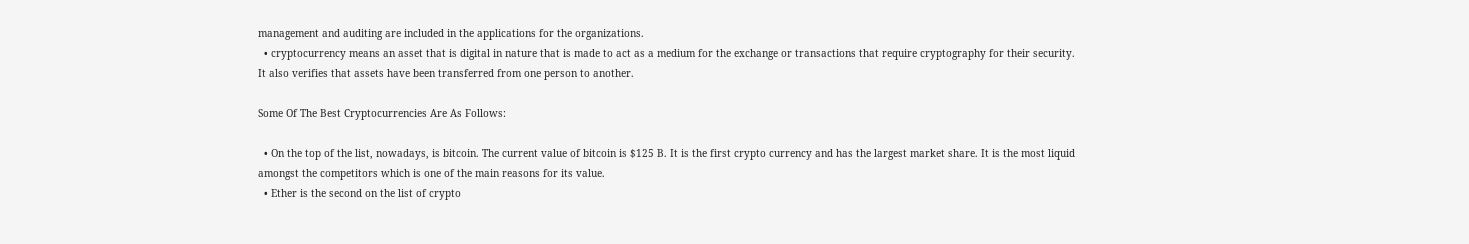management and auditing are included in the applications for the organizations.
  • cryptocurrency means an asset that is digital in nature that is made to act as a medium for the exchange or transactions that require cryptography for their security. It also verifies that assets have been transferred from one person to another.

Some Of The Best Cryptocurrencies Are As Follows:

  • On the top of the list, nowadays, is bitcoin. The current value of bitcoin is $125 B. It is the first crypto currency and has the largest market share. It is the most liquid amongst the competitors which is one of the main reasons for its value.
  • Ether is the second on the list of crypto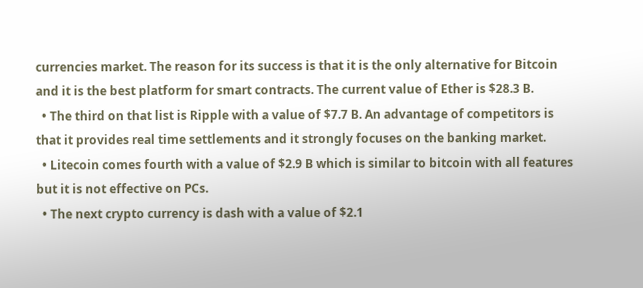currencies market. The reason for its success is that it is the only alternative for Bitcoin and it is the best platform for smart contracts. The current value of Ether is $28.3 B.
  • The third on that list is Ripple with a value of $7.7 B. An advantage of competitors is that it provides real time settlements and it strongly focuses on the banking market.
  • Litecoin comes fourth with a value of $2.9 B which is similar to bitcoin with all features but it is not effective on PCs.
  • The next crypto currency is dash with a value of $2.1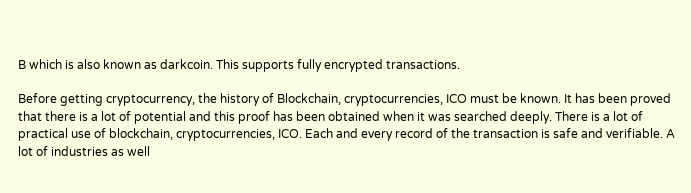B which is also known as darkcoin. This supports fully encrypted transactions.

Before getting cryptocurrency, the history of Blockchain, cryptocurrencies, ICO must be known. It has been proved that there is a lot of potential and this proof has been obtained when it was searched deeply. There is a lot of practical use of blockchain, cryptocurrencies, ICO. Each and every record of the transaction is safe and verifiable. A lot of industries as well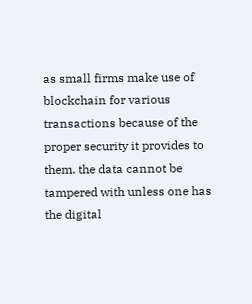as small firms make use of blockchain for various transactions because of the proper security it provides to them. the data cannot be tampered with unless one has the digital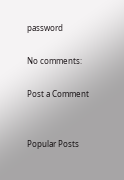password

No comments:

Post a Comment


Popular Posts